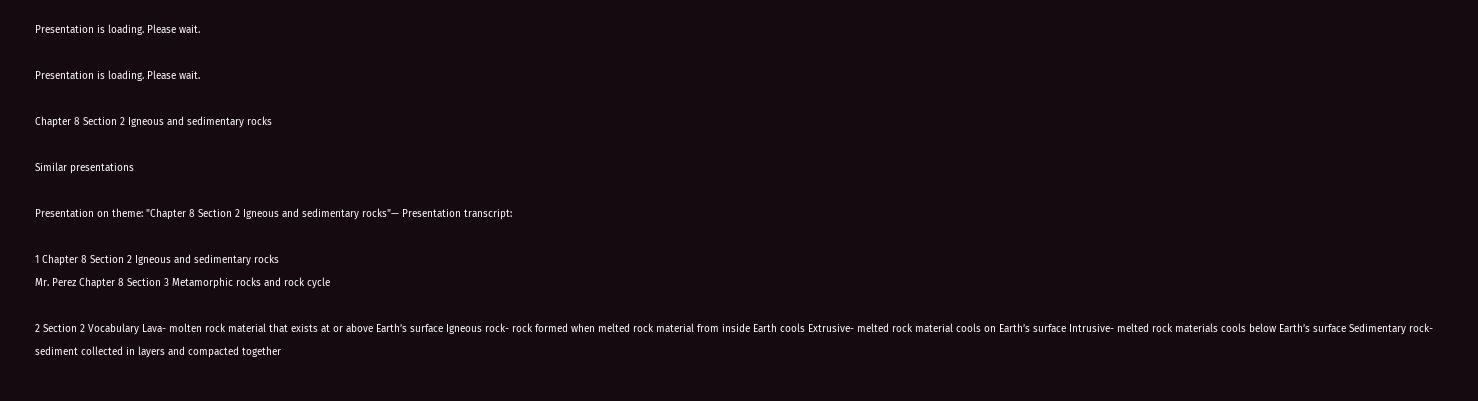Presentation is loading. Please wait.

Presentation is loading. Please wait.

Chapter 8 Section 2 Igneous and sedimentary rocks

Similar presentations

Presentation on theme: "Chapter 8 Section 2 Igneous and sedimentary rocks"— Presentation transcript:

1 Chapter 8 Section 2 Igneous and sedimentary rocks
Mr. Perez Chapter 8 Section 3 Metamorphic rocks and rock cycle

2 Section 2 Vocabulary Lava- molten rock material that exists at or above Earth’s surface Igneous rock- rock formed when melted rock material from inside Earth cools Extrusive- melted rock material cools on Earth’s surface Intrusive- melted rock materials cools below Earth’s surface Sedimentary rock- sediment collected in layers and compacted together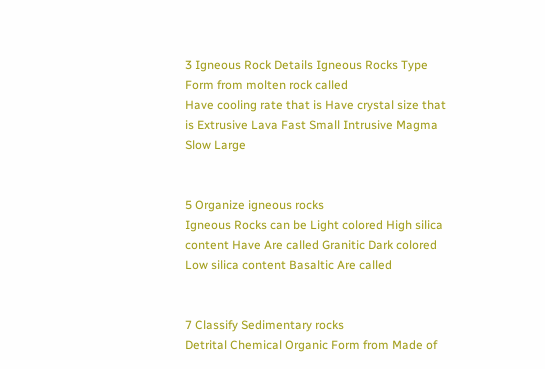3 Igneous Rock Details Igneous Rocks Type Form from molten rock called
Have cooling rate that is Have crystal size that is Extrusive Lava Fast Small Intrusive Magma Slow Large


5 Organize igneous rocks
Igneous Rocks can be Light colored High silica content Have Are called Granitic Dark colored Low silica content Basaltic Are called


7 Classify Sedimentary rocks
Detrital Chemical Organic Form from Made of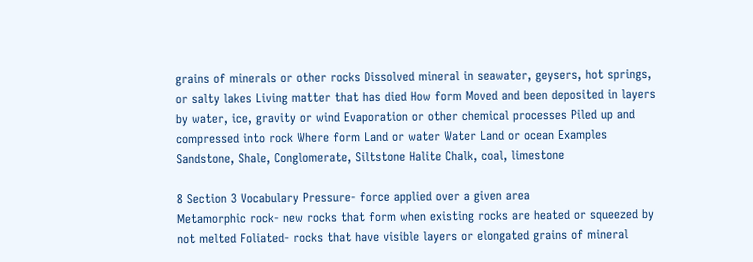grains of minerals or other rocks Dissolved mineral in seawater, geysers, hot springs, or salty lakes Living matter that has died How form Moved and been deposited in layers by water, ice, gravity or wind Evaporation or other chemical processes Piled up and compressed into rock Where form Land or water Water Land or ocean Examples Sandstone, Shale, Conglomerate, Siltstone Halite Chalk, coal, limestone

8 Section 3 Vocabulary Pressure- force applied over a given area
Metamorphic rock- new rocks that form when existing rocks are heated or squeezed by not melted Foliated- rocks that have visible layers or elongated grains of mineral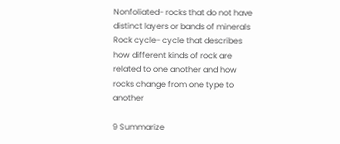Nonfoliated- rocks that do not have distinct layers or bands of minerals Rock cycle- cycle that describes how different kinds of rock are related to one another and how rocks change from one type to another

9 Summarize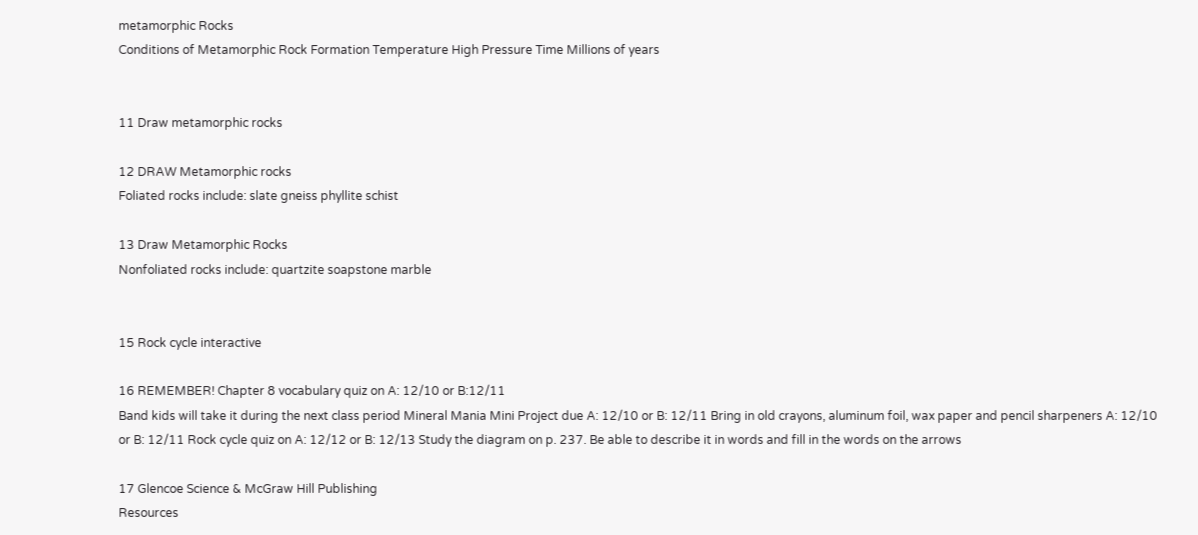metamorphic Rocks
Conditions of Metamorphic Rock Formation Temperature High Pressure Time Millions of years


11 Draw metamorphic rocks

12 DRAW Metamorphic rocks
Foliated rocks include: slate gneiss phyllite schist

13 Draw Metamorphic Rocks
Nonfoliated rocks include: quartzite soapstone marble


15 Rock cycle interactive

16 REMEMBER! Chapter 8 vocabulary quiz on A: 12/10 or B:12/11
Band kids will take it during the next class period Mineral Mania Mini Project due A: 12/10 or B: 12/11 Bring in old crayons, aluminum foil, wax paper and pencil sharpeners A: 12/10 or B: 12/11 Rock cycle quiz on A: 12/12 or B: 12/13 Study the diagram on p. 237. Be able to describe it in words and fill in the words on the arrows

17 Glencoe Science & McGraw Hill Publishing
Resources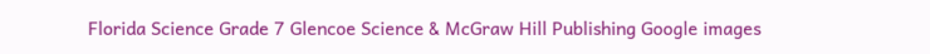Florida Science Grade 7 Glencoe Science & McGraw Hill Publishing Google images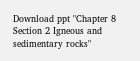Download ppt "Chapter 8 Section 2 Igneous and sedimentary rocks"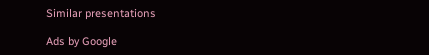Similar presentations

Ads by Google